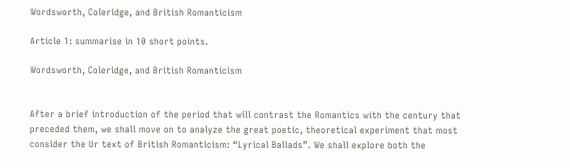Wordsworth, Coleridge, and British Romanticism

Article 1: summarise in 10 short points.

Wordsworth, Coleridge, and British Romanticism


After a brief introduction of the period that will contrast the Romantics with the century that preceded them, we shall move on to analyze the great poetic, theoretical experiment that most consider the Ur text of British Romanticism: “Lyrical Ballads”. We shall explore both the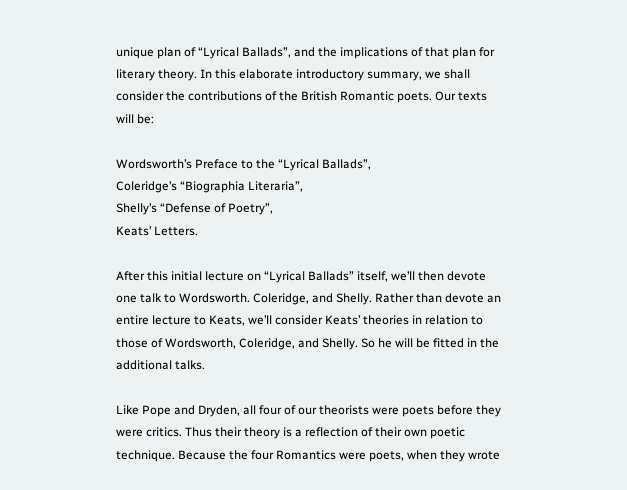unique plan of “Lyrical Ballads”, and the implications of that plan for literary theory. In this elaborate introductory summary, we shall consider the contributions of the British Romantic poets. Our texts will be:

Wordsworth’s Preface to the “Lyrical Ballads”,
Coleridge’s “Biographia Literaria”,
Shelly’s “Defense of Poetry”,
Keats’ Letters.

After this initial lecture on “Lyrical Ballads” itself, we’ll then devote one talk to Wordsworth. Coleridge, and Shelly. Rather than devote an entire lecture to Keats, we’ll consider Keats’ theories in relation to those of Wordsworth, Coleridge, and Shelly. So he will be fitted in the additional talks.

Like Pope and Dryden, all four of our theorists were poets before they were critics. Thus their theory is a reflection of their own poetic technique. Because the four Romantics were poets, when they wrote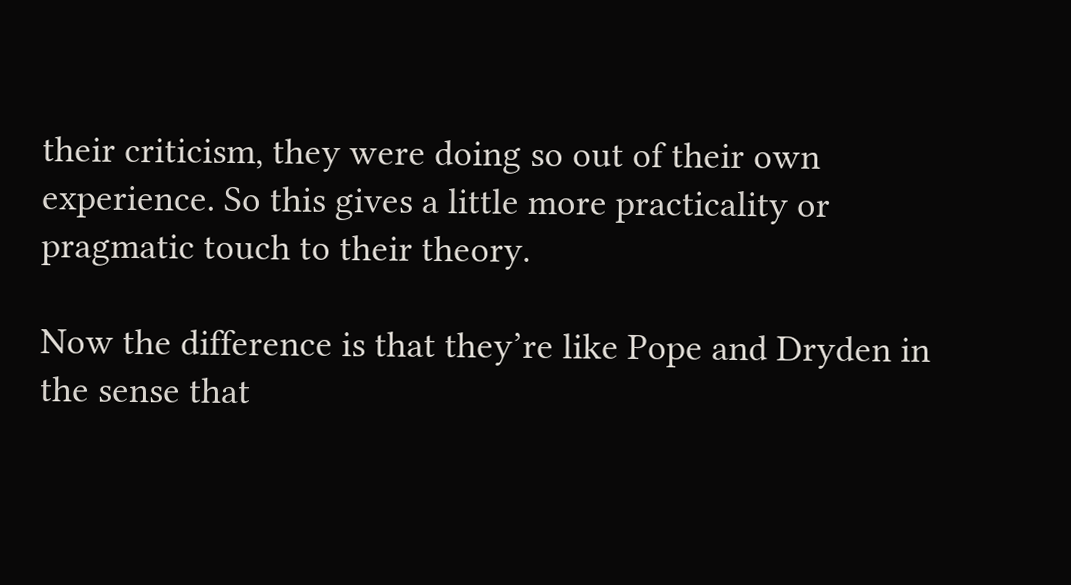their criticism, they were doing so out of their own experience. So this gives a little more practicality or pragmatic touch to their theory.

Now the difference is that they’re like Pope and Dryden in the sense that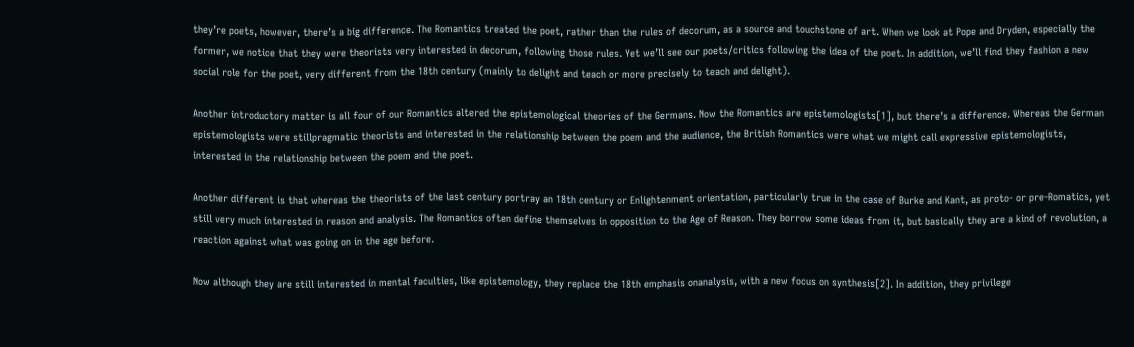they’re poets, however, there’s a big difference. The Romantics treated the poet, rather than the rules of decorum, as a source and touchstone of art. When we look at Pope and Dryden, especially the former, we notice that they were theorists very interested in decorum, following those rules. Yet we’ll see our poets/critics following the idea of the poet. In addition, we’ll find they fashion a new social role for the poet, very different from the 18th century (mainly to delight and teach or more precisely to teach and delight).

Another introductory matter is all four of our Romantics altered the epistemological theories of the Germans. Now the Romantics are epistemologists[1], but there’s a difference. Whereas the German epistemologists were stillpragmatic theorists and interested in the relationship between the poem and the audience, the British Romantics were what we might call expressive epistemologists, interested in the relationship between the poem and the poet.

Another different is that whereas the theorists of the last century portray an 18th century or Enlightenment orientation, particularly true in the case of Burke and Kant, as proto- or pre-Romatics, yet still very much interested in reason and analysis. The Romantics often define themselves in opposition to the Age of Reason. They borrow some ideas from it, but basically they are a kind of revolution, a reaction against what was going on in the age before.

Now although they are still interested in mental faculties, like epistemology, they replace the 18th emphasis onanalysis, with a new focus on synthesis[2]. In addition, they privilege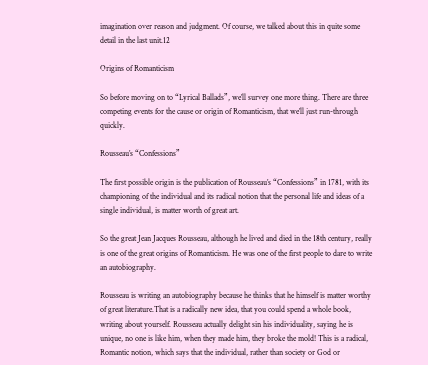imagination over reason and judgment. Of course, we talked about this in quite some detail in the last unit.12

Origins of Romanticism

So before moving on to “Lyrical Ballads”, we’ll survey one more thing. There are three competing events for the cause or origin of Romanticism, that we’ll just run-through quickly.

Rousseau’s “Confessions”

The first possible origin is the publication of Rousseau’s “Confessions” in 1781, with its championing of the individual and its radical notion that the personal life and ideas of a single individual, is matter worth of great art.

So the great Jean Jacques Rousseau, although he lived and died in the 18th century, really is one of the great origins of Romanticism. He was one of the first people to dare to write an autobiography.

Rousseau is writing an autobiography because he thinks that he himself is matter worthy of great literature.That is a radically new idea, that you could spend a whole book, writing about yourself. Rousseau actually delight sin his individuality, saying he is unique, no one is like him, when they made him, they broke the mold! This is a radical, Romantic notion, which says that the individual, rather than society or God or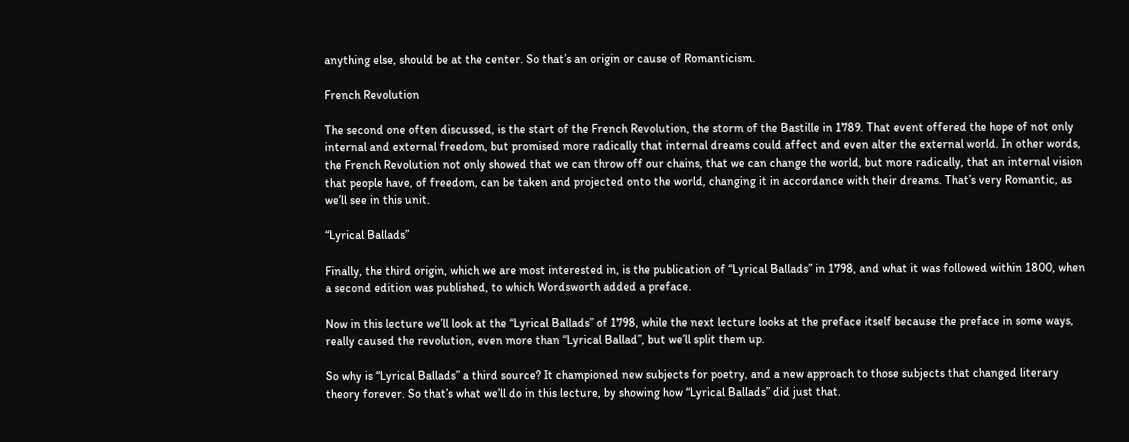anything else, should be at the center. So that’s an origin or cause of Romanticism.

French Revolution

The second one often discussed, is the start of the French Revolution, the storm of the Bastille in 1789. That event offered the hope of not only internal and external freedom, but promised more radically that internal dreams could affect and even alter the external world. In other words, the French Revolution not only showed that we can throw off our chains, that we can change the world, but more radically, that an internal vision that people have, of freedom, can be taken and projected onto the world, changing it in accordance with their dreams. That’s very Romantic, as we’ll see in this unit.

“Lyrical Ballads”

Finally, the third origin, which we are most interested in, is the publication of “Lyrical Ballads” in 1798, and what it was followed within 1800, when a second edition was published, to which Wordsworth added a preface.

Now in this lecture we’ll look at the “Lyrical Ballads” of 1798, while the next lecture looks at the preface itself because the preface in some ways, really caused the revolution, even more than “Lyrical Ballad”, but we’ll split them up.

So why is “Lyrical Ballads” a third source? It championed new subjects for poetry, and a new approach to those subjects that changed literary theory forever. So that’s what we’ll do in this lecture, by showing how “Lyrical Ballads” did just that.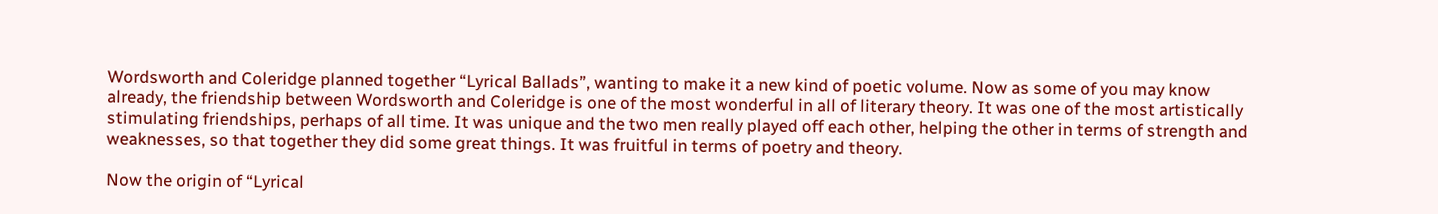Wordsworth and Coleridge planned together “Lyrical Ballads”, wanting to make it a new kind of poetic volume. Now as some of you may know already, the friendship between Wordsworth and Coleridge is one of the most wonderful in all of literary theory. It was one of the most artistically stimulating friendships, perhaps of all time. It was unique and the two men really played off each other, helping the other in terms of strength and weaknesses, so that together they did some great things. It was fruitful in terms of poetry and theory.

Now the origin of “Lyrical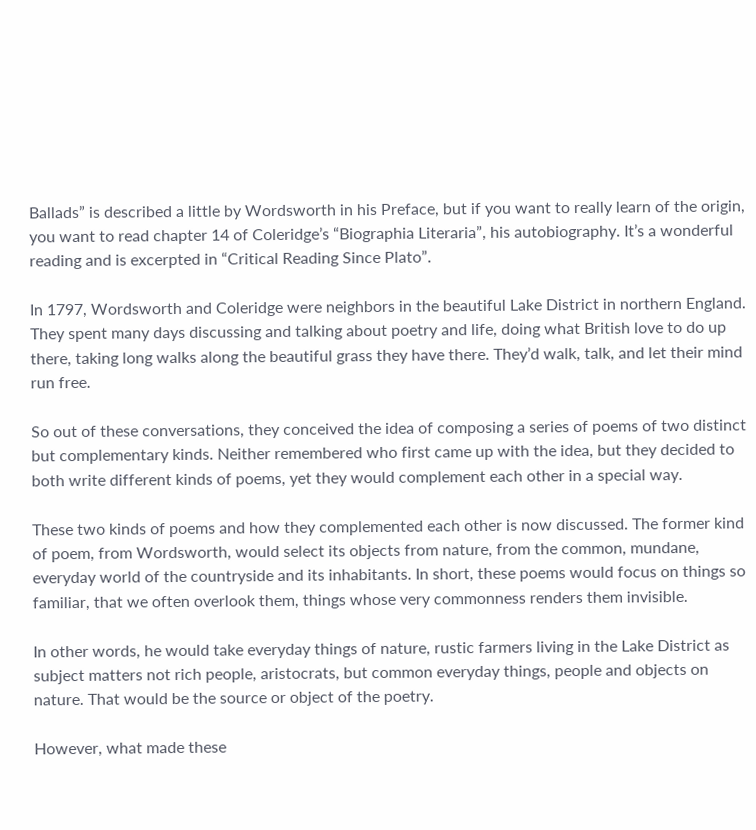Ballads” is described a little by Wordsworth in his Preface, but if you want to really learn of the origin, you want to read chapter 14 of Coleridge’s “Biographia Literaria”, his autobiography. It’s a wonderful reading and is excerpted in “Critical Reading Since Plato”.

In 1797, Wordsworth and Coleridge were neighbors in the beautiful Lake District in northern England. They spent many days discussing and talking about poetry and life, doing what British love to do up there, taking long walks along the beautiful grass they have there. They’d walk, talk, and let their mind run free.

So out of these conversations, they conceived the idea of composing a series of poems of two distinct but complementary kinds. Neither remembered who first came up with the idea, but they decided to both write different kinds of poems, yet they would complement each other in a special way.

These two kinds of poems and how they complemented each other is now discussed. The former kind of poem, from Wordsworth, would select its objects from nature, from the common, mundane, everyday world of the countryside and its inhabitants. In short, these poems would focus on things so familiar, that we often overlook them, things whose very commonness renders them invisible.

In other words, he would take everyday things of nature, rustic farmers living in the Lake District as subject matters not rich people, aristocrats, but common everyday things, people and objects on nature. That would be the source or object of the poetry.

However, what made these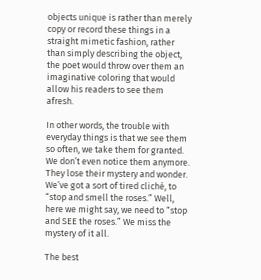objects unique is rather than merely copy or record these things in a straight mimetic fashion, rather than simply describing the object, the poet would throw over them an imaginative coloring that would allow his readers to see them afresh.

In other words, the trouble with everyday things is that we see them so often, we take them for granted. We don’t even notice them anymore. They lose their mystery and wonder. We’ve got a sort of tired cliché, to “stop and smell the roses.” Well, here we might say, we need to “stop and SEE the roses.” We miss the mystery of it all.

The best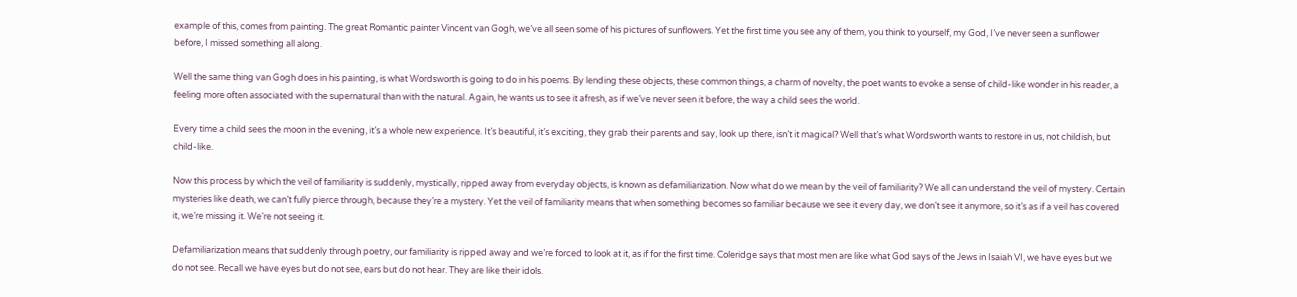example of this, comes from painting. The great Romantic painter Vincent van Gogh, we’ve all seen some of his pictures of sunflowers. Yet the first time you see any of them, you think to yourself, my God, I’ve never seen a sunflower before, I missed something all along.

Well the same thing van Gogh does in his painting, is what Wordsworth is going to do in his poems. By lending these objects, these common things, a charm of novelty, the poet wants to evoke a sense of child-like wonder in his reader, a feeling more often associated with the supernatural than with the natural. Again, he wants us to see it afresh, as if we’ve never seen it before, the way a child sees the world.

Every time a child sees the moon in the evening, it’s a whole new experience. It’s beautiful, it’s exciting, they grab their parents and say, look up there, isn’t it magical? Well that’s what Wordsworth wants to restore in us, not childish, but child-like.

Now this process by which the veil of familiarity is suddenly, mystically, ripped away from everyday objects, is known as defamiliarization. Now what do we mean by the veil of familiarity? We all can understand the veil of mystery. Certain mysteries like death, we can’t fully pierce through, because they’re a mystery. Yet the veil of familiarity means that when something becomes so familiar because we see it every day, we don’t see it anymore, so it’s as if a veil has covered it, we’re missing it. We’re not seeing it.

Defamiliarization means that suddenly through poetry, our familiarity is ripped away and we’re forced to look at it, as if for the first time. Coleridge says that most men are like what God says of the Jews in Isaiah VI, we have eyes but we do not see. Recall we have eyes but do not see, ears but do not hear. They are like their idols.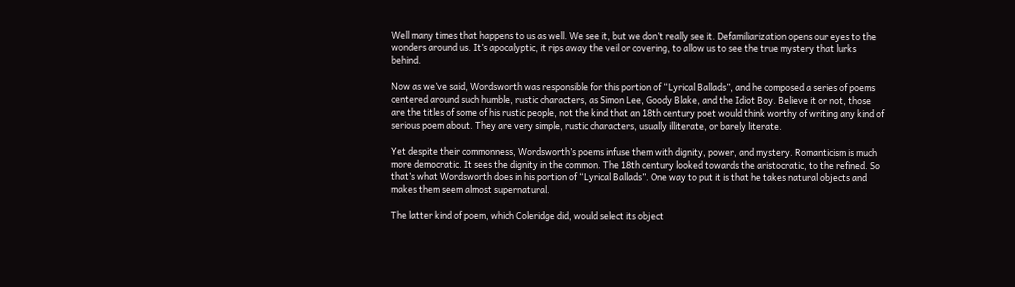Well many times that happens to us as well. We see it, but we don’t really see it. Defamiliarization opens our eyes to the wonders around us. It’s apocalyptic, it rips away the veil or covering, to allow us to see the true mystery that lurks behind.

Now as we’ve said, Wordsworth was responsible for this portion of “Lyrical Ballads”, and he composed a series of poems centered around such humble, rustic characters, as Simon Lee, Goody Blake, and the Idiot Boy. Believe it or not, those are the titles of some of his rustic people, not the kind that an 18th century poet would think worthy of writing any kind of serious poem about. They are very simple, rustic characters, usually illiterate, or barely literate.

Yet despite their commonness, Wordsworth’s poems infuse them with dignity, power, and mystery. Romanticism is much more democratic. It sees the dignity in the common. The 18th century looked towards the aristocratic, to the refined. So that’s what Wordsworth does in his portion of “Lyrical Ballads”. One way to put it is that he takes natural objects and makes them seem almost supernatural.

The latter kind of poem, which Coleridge did, would select its object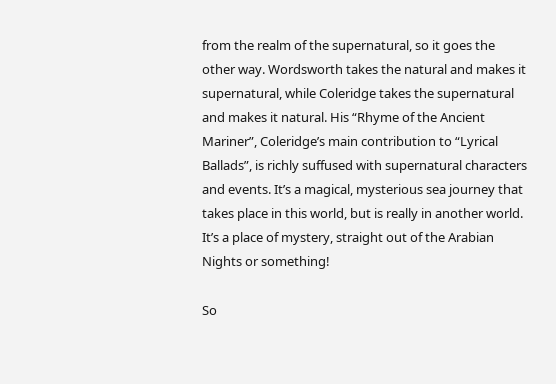from the realm of the supernatural, so it goes the other way. Wordsworth takes the natural and makes it supernatural, while Coleridge takes the supernatural and makes it natural. His “Rhyme of the Ancient Mariner”, Coleridge’s main contribution to “Lyrical Ballads”, is richly suffused with supernatural characters and events. It’s a magical, mysterious sea journey that takes place in this world, but is really in another world. It’s a place of mystery, straight out of the Arabian Nights or something!

So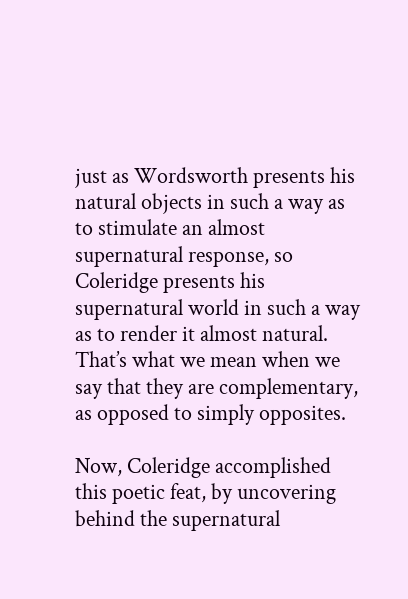just as Wordsworth presents his natural objects in such a way as to stimulate an almost supernatural response, so Coleridge presents his supernatural world in such a way as to render it almost natural. That’s what we mean when we say that they are complementary, as opposed to simply opposites.

Now, Coleridge accomplished this poetic feat, by uncovering behind the supernatural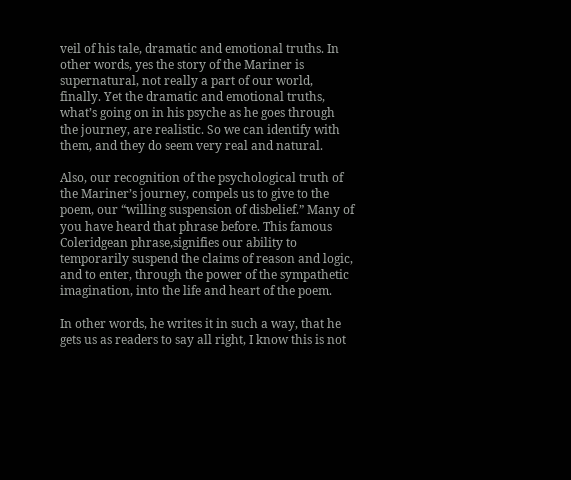veil of his tale, dramatic and emotional truths. In other words, yes the story of the Mariner is supernatural, not really a part of our world, finally. Yet the dramatic and emotional truths, what’s going on in his psyche as he goes through the journey, are realistic. So we can identify with them, and they do seem very real and natural.

Also, our recognition of the psychological truth of the Mariner’s journey, compels us to give to the poem, our “willing suspension of disbelief.” Many of you have heard that phrase before. This famous Coleridgean phrase,signifies our ability to temporarily suspend the claims of reason and logic, and to enter, through the power of the sympathetic imagination, into the life and heart of the poem.

In other words, he writes it in such a way, that he gets us as readers to say all right, I know this is not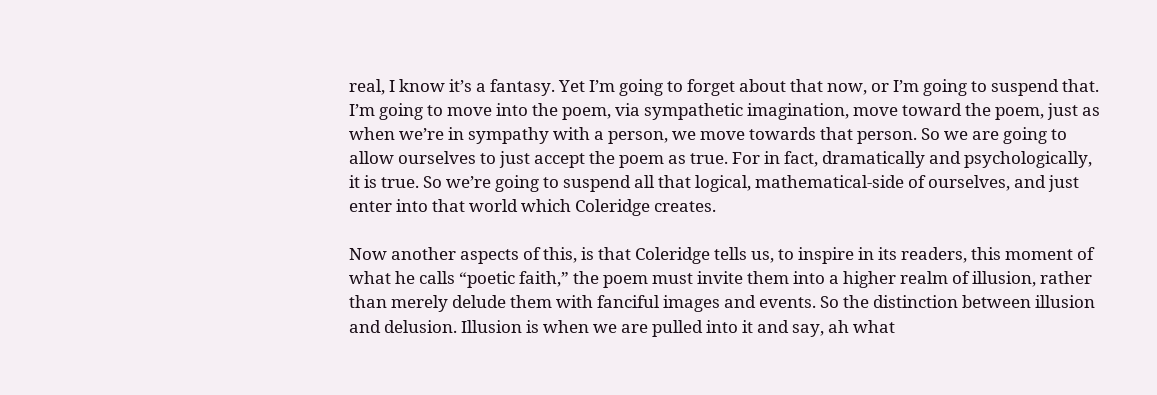real, I know it’s a fantasy. Yet I’m going to forget about that now, or I’m going to suspend that. I’m going to move into the poem, via sympathetic imagination, move toward the poem, just as when we’re in sympathy with a person, we move towards that person. So we are going to allow ourselves to just accept the poem as true. For in fact, dramatically and psychologically, it is true. So we’re going to suspend all that logical, mathematical-side of ourselves, and just enter into that world which Coleridge creates.

Now another aspects of this, is that Coleridge tells us, to inspire in its readers, this moment of what he calls “poetic faith,” the poem must invite them into a higher realm of illusion, rather than merely delude them with fanciful images and events. So the distinction between illusion and delusion. Illusion is when we are pulled into it and say, ah what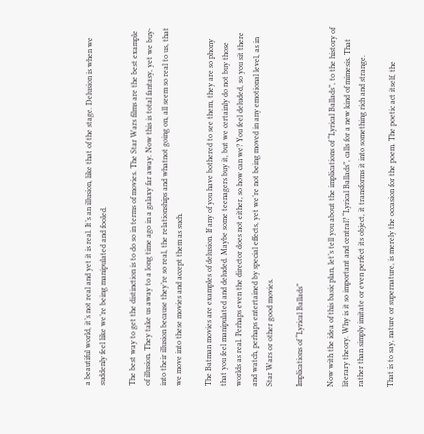a beautiful world, it’s not real and yet it is real. It’s an illusion, like that of the stage. Delusion is when we suddenly feel like we’re being manipulated and fooled.

The best way to get the distinction is to do so in terms of movies. The Star Wars films are the best example of illusion. They take us away to a long time ago in a galaxy far away. Now this is total fantasy, yet we buy-into their illusion because they’re so real, the relationships and whatnot going on, all seem so real to us, that we move into these movies and accept them as such.

The Batman movies are examples of delusion. If any of you have bothered to see them, they are so phony that you feel manipulated and deluded. Maybe some teenagers buy it, but we certainly do not buy those worlds as real. Perhaps even the director does not either, so how can we? You feel deluded, so you sit there and watch, perhaps entertained by special effects, yet we’re not being moved in any emotional level, as in Star Wars or other good movies.

Implications of “Lyrical Ballads”

Now with the idea of this basic plan, let’s tell you about the implications of “Lyrical Ballads”, to the history of literary theory. Why is it so important and central? “Lyrical Ballads”, calls for a new kind of mimesis. That rather than simply imitate or even perfect its object, it transforms it into something rich and strange.

That is to say, nature or supernature, is merely the occasion for the poem. The poetic act itself, the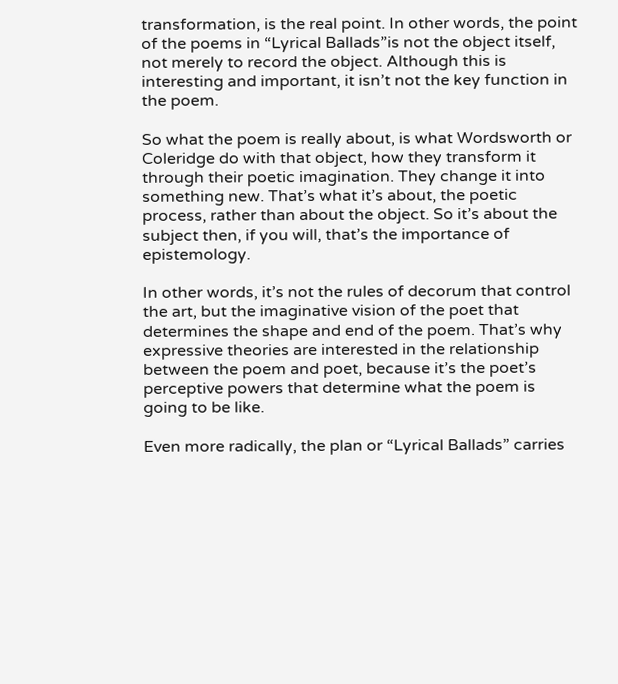transformation, is the real point. In other words, the point of the poems in “Lyrical Ballads”is not the object itself, not merely to record the object. Although this is interesting and important, it isn’t not the key function in the poem.

So what the poem is really about, is what Wordsworth or Coleridge do with that object, how they transform it through their poetic imagination. They change it into something new. That’s what it’s about, the poetic process, rather than about the object. So it’s about the subject then, if you will, that’s the importance of epistemology.

In other words, it’s not the rules of decorum that control the art, but the imaginative vision of the poet that determines the shape and end of the poem. That’s why expressive theories are interested in the relationship between the poem and poet, because it’s the poet’s perceptive powers that determine what the poem is going to be like.

Even more radically, the plan or “Lyrical Ballads” carries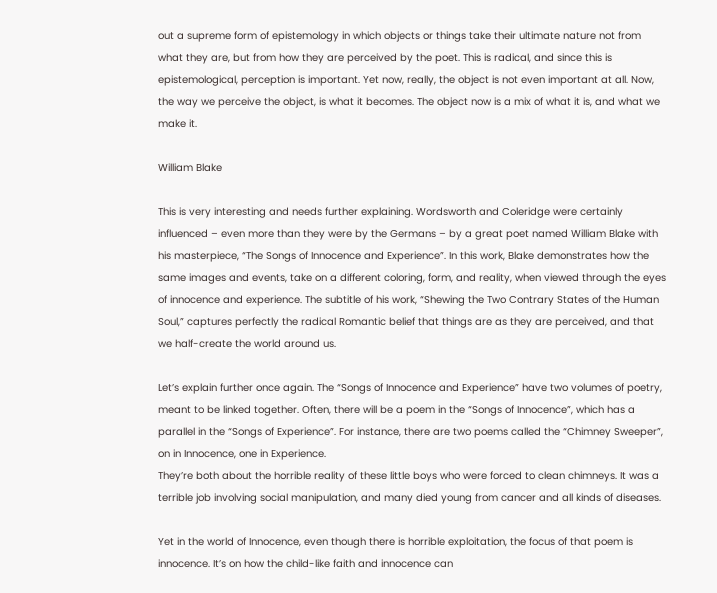out a supreme form of epistemology in which objects or things take their ultimate nature not from what they are, but from how they are perceived by the poet. This is radical, and since this is epistemological, perception is important. Yet now, really, the object is not even important at all. Now, the way we perceive the object, is what it becomes. The object now is a mix of what it is, and what we make it.

William Blake

This is very interesting and needs further explaining. Wordsworth and Coleridge were certainly influenced – even more than they were by the Germans – by a great poet named William Blake with his masterpiece, “The Songs of Innocence and Experience”. In this work, Blake demonstrates how the same images and events, take on a different coloring, form, and reality, when viewed through the eyes of innocence and experience. The subtitle of his work, “Shewing the Two Contrary States of the Human Soul,” captures perfectly the radical Romantic belief that things are as they are perceived, and that we half-create the world around us.

Let’s explain further once again. The “Songs of Innocence and Experience” have two volumes of poetry, meant to be linked together. Often, there will be a poem in the “Songs of Innocence”, which has a parallel in the “Songs of Experience”. For instance, there are two poems called the “Chimney Sweeper”, on in Innocence, one in Experience.
They’re both about the horrible reality of these little boys who were forced to clean chimneys. It was a terrible job involving social manipulation, and many died young from cancer and all kinds of diseases.

Yet in the world of Innocence, even though there is horrible exploitation, the focus of that poem is innocence. It’s on how the child-like faith and innocence can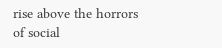rise above the horrors of social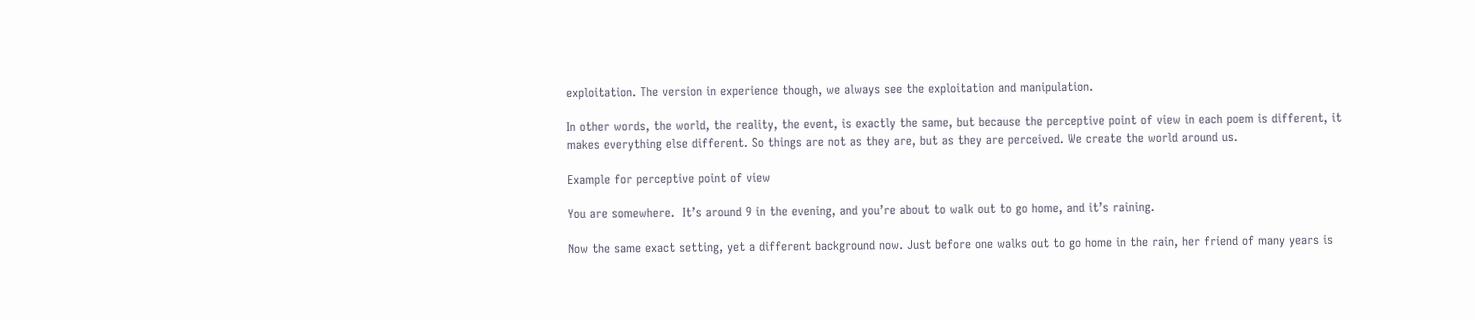exploitation. The version in experience though, we always see the exploitation and manipulation.

In other words, the world, the reality, the event, is exactly the same, but because the perceptive point of view in each poem is different, it makes everything else different. So things are not as they are, but as they are perceived. We create the world around us.

Example for perceptive point of view

You are somewhere.  It’s around 9 in the evening, and you’re about to walk out to go home, and it’s raining.

Now the same exact setting, yet a different background now. Just before one walks out to go home in the rain, her friend of many years is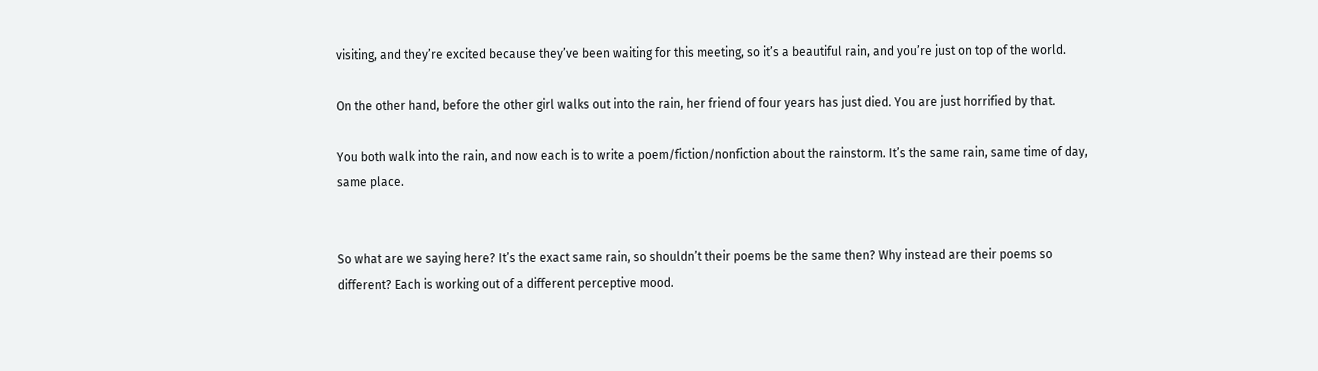visiting, and they’re excited because they’ve been waiting for this meeting, so it’s a beautiful rain, and you’re just on top of the world.

On the other hand, before the other girl walks out into the rain, her friend of four years has just died. You are just horrified by that.

You both walk into the rain, and now each is to write a poem/fiction/nonfiction about the rainstorm. It’s the same rain, same time of day, same place.


So what are we saying here? It’s the exact same rain, so shouldn’t their poems be the same then? Why instead are their poems so different? Each is working out of a different perceptive mood.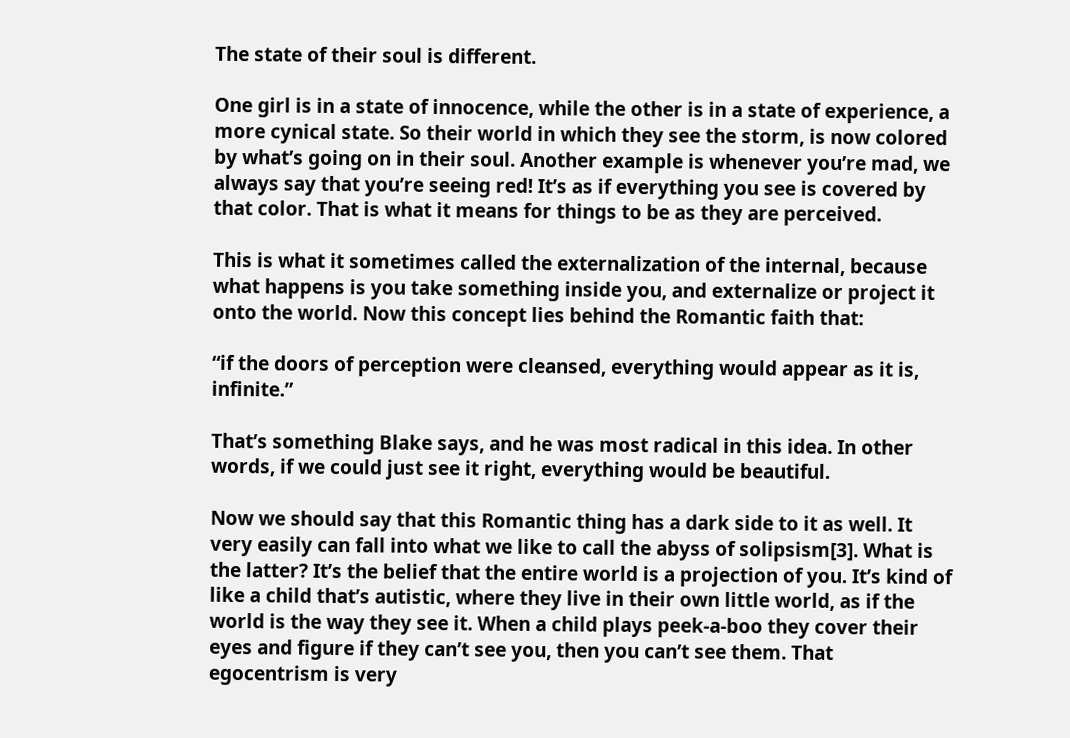The state of their soul is different.

One girl is in a state of innocence, while the other is in a state of experience, a more cynical state. So their world in which they see the storm, is now colored by what’s going on in their soul. Another example is whenever you’re mad, we always say that you’re seeing red! It’s as if everything you see is covered by that color. That is what it means for things to be as they are perceived.

This is what it sometimes called the externalization of the internal, because what happens is you take something inside you, and externalize or project it onto the world. Now this concept lies behind the Romantic faith that:

“if the doors of perception were cleansed, everything would appear as it is, infinite.”

That’s something Blake says, and he was most radical in this idea. In other words, if we could just see it right, everything would be beautiful.

Now we should say that this Romantic thing has a dark side to it as well. It very easily can fall into what we like to call the abyss of solipsism[3]. What is the latter? It’s the belief that the entire world is a projection of you. It’s kind of like a child that’s autistic, where they live in their own little world, as if the world is the way they see it. When a child plays peek-a-boo they cover their eyes and figure if they can’t see you, then you can’t see them. That egocentrism is very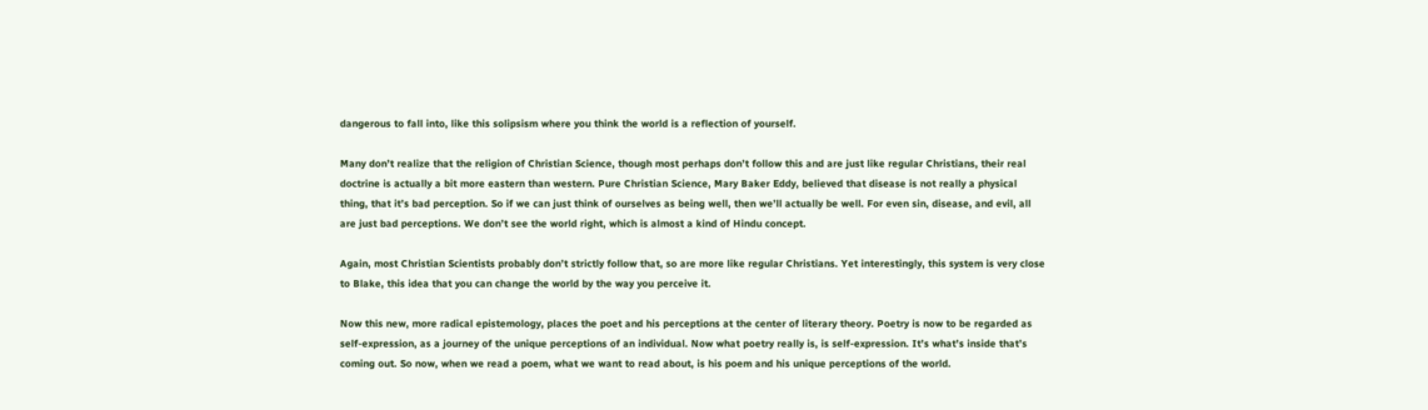dangerous to fall into, like this solipsism where you think the world is a reflection of yourself.

Many don’t realize that the religion of Christian Science, though most perhaps don’t follow this and are just like regular Christians, their real doctrine is actually a bit more eastern than western. Pure Christian Science, Mary Baker Eddy, believed that disease is not really a physical thing, that it’s bad perception. So if we can just think of ourselves as being well, then we’ll actually be well. For even sin, disease, and evil, all are just bad perceptions. We don’t see the world right, which is almost a kind of Hindu concept.

Again, most Christian Scientists probably don’t strictly follow that, so are more like regular Christians. Yet interestingly, this system is very close to Blake, this idea that you can change the world by the way you perceive it.

Now this new, more radical epistemology, places the poet and his perceptions at the center of literary theory. Poetry is now to be regarded as self-expression, as a journey of the unique perceptions of an individual. Now what poetry really is, is self-expression. It’s what’s inside that’s coming out. So now, when we read a poem, what we want to read about, is his poem and his unique perceptions of the world.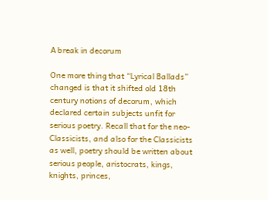A break in decorum

One more thing that “Lyrical Ballads” changed is that it shifted old 18th century notions of decorum, which declared certain subjects unfit for serious poetry. Recall that for the neo-Classicists, and also for the Classicists as well, poetry should be written about serious people, aristocrats, kings, knights, princes,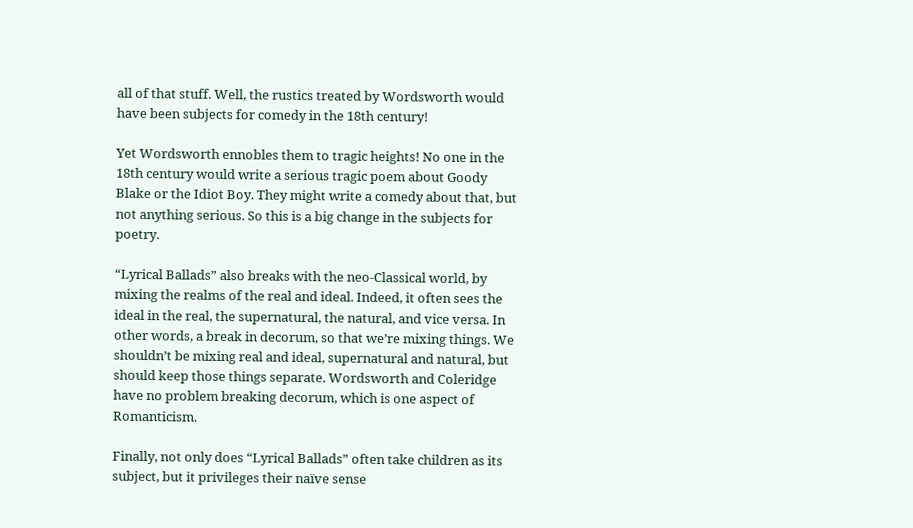all of that stuff. Well, the rustics treated by Wordsworth would have been subjects for comedy in the 18th century!

Yet Wordsworth ennobles them to tragic heights! No one in the 18th century would write a serious tragic poem about Goody Blake or the Idiot Boy. They might write a comedy about that, but not anything serious. So this is a big change in the subjects for poetry.

“Lyrical Ballads” also breaks with the neo-Classical world, by mixing the realms of the real and ideal. Indeed, it often sees the ideal in the real, the supernatural, the natural, and vice versa. In other words, a break in decorum, so that we’re mixing things. We shouldn’t be mixing real and ideal, supernatural and natural, but should keep those things separate. Wordsworth and Coleridge have no problem breaking decorum, which is one aspect of Romanticism.

Finally, not only does “Lyrical Ballads” often take children as its subject, but it privileges their naïve sense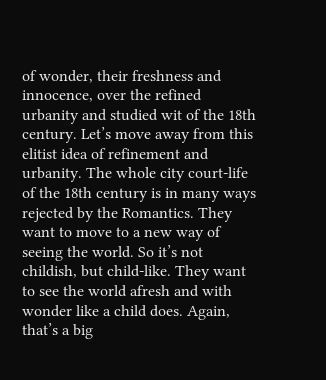of wonder, their freshness and innocence, over the refined urbanity and studied wit of the 18th century. Let’s move away from this elitist idea of refinement and urbanity. The whole city court-life of the 18th century is in many ways rejected by the Romantics. They want to move to a new way of seeing the world. So it’s not childish, but child-like. They want to see the world afresh and with wonder like a child does. Again, that’s a big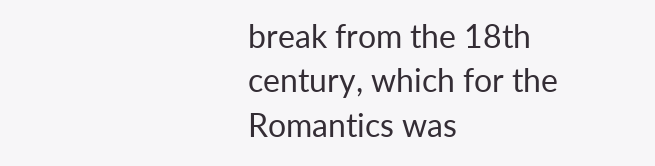break from the 18th century, which for the Romantics was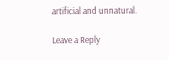artificial and unnatural.

Leave a Reply